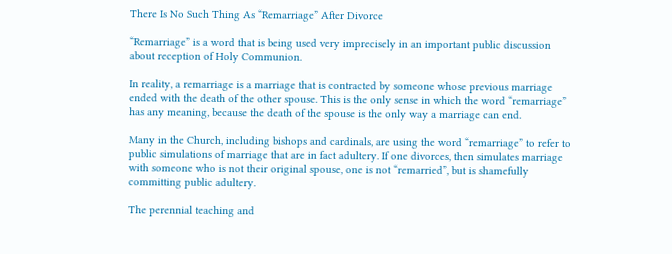There Is No Such Thing As “Remarriage” After Divorce

“Remarriage” is a word that is being used very imprecisely in an important public discussion about reception of Holy Communion.

In reality, a remarriage is a marriage that is contracted by someone whose previous marriage ended with the death of the other spouse. This is the only sense in which the word “remarriage” has any meaning, because the death of the spouse is the only way a marriage can end.

Many in the Church, including bishops and cardinals, are using the word “remarriage” to refer to public simulations of marriage that are in fact adultery. If one divorces, then simulates marriage with someone who is not their original spouse, one is not “remarried”, but is shamefully committing public adultery.

The perennial teaching and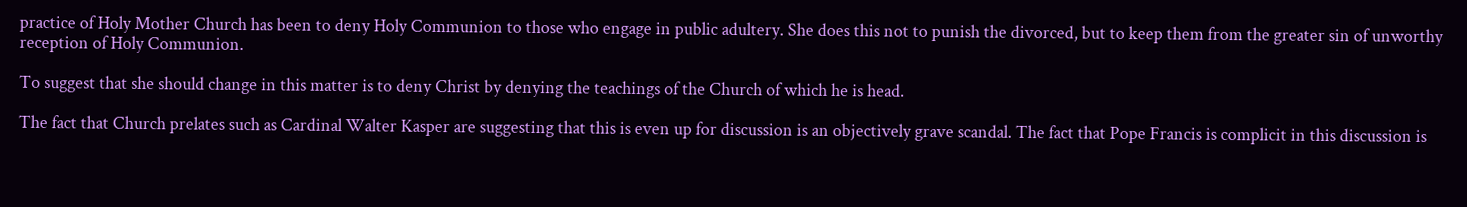practice of Holy Mother Church has been to deny Holy Communion to those who engage in public adultery. She does this not to punish the divorced, but to keep them from the greater sin of unworthy reception of Holy Communion.

To suggest that she should change in this matter is to deny Christ by denying the teachings of the Church of which he is head.

The fact that Church prelates such as Cardinal Walter Kasper are suggesting that this is even up for discussion is an objectively grave scandal. The fact that Pope Francis is complicit in this discussion is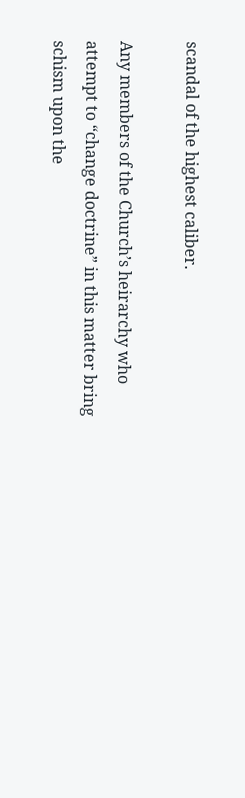scandal of the highest caliber.

Any members of the Church’s heirarchy who attempt to “change doctrine” in this matter bring schism upon the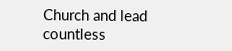Church and lead countless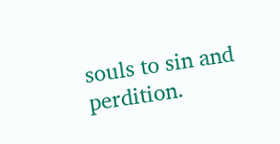souls to sin and perdition.